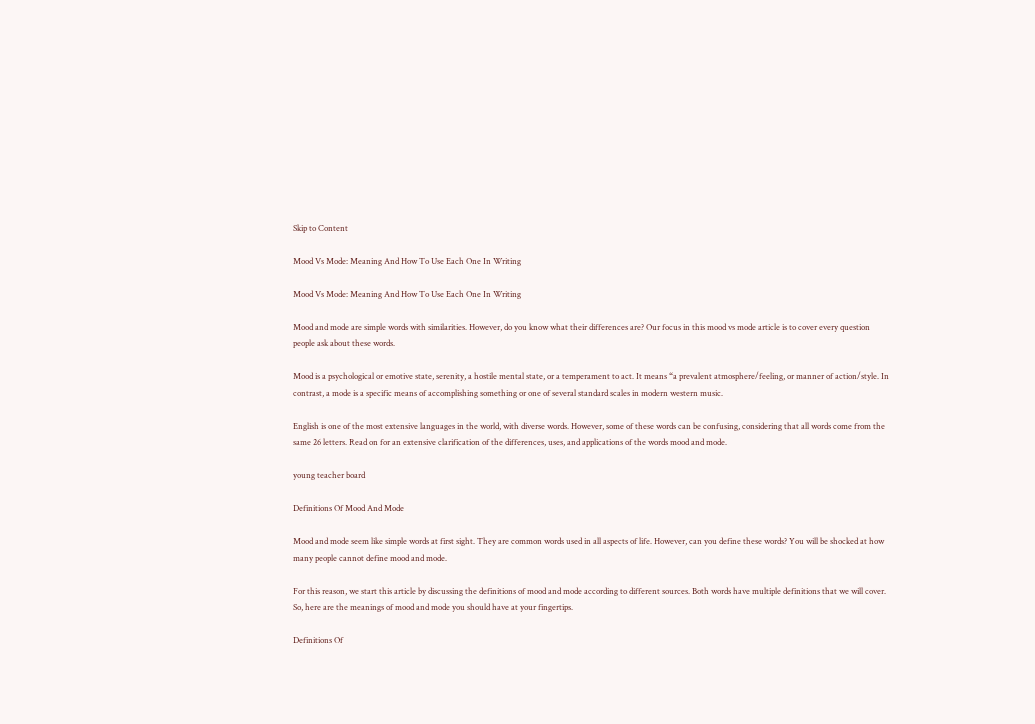Skip to Content

Mood Vs Mode: Meaning And How To Use Each One In Writing

Mood Vs Mode: Meaning And How To Use Each One In Writing

Mood and mode are simple words with similarities. However, do you know what their differences are? Our focus in this mood vs mode article is to cover every question people ask about these words.

Mood is a psychological or emotive state, serenity, a hostile mental state, or a temperament to act. It means “a prevalent atmosphere/feeling, or manner of action/style. In contrast, a mode is a specific means of accomplishing something or one of several standard scales in modern western music.

English is one of the most extensive languages in the world, with diverse words. However, some of these words can be confusing, considering that all words come from the same 26 letters. Read on for an extensive clarification of the differences, uses, and applications of the words mood and mode.

young teacher board

Definitions Of Mood And Mode

Mood and mode seem like simple words at first sight. They are common words used in all aspects of life. However, can you define these words? You will be shocked at how many people cannot define mood and mode.

For this reason, we start this article by discussing the definitions of mood and mode according to different sources. Both words have multiple definitions that we will cover. So, here are the meanings of mood and mode you should have at your fingertips.

Definitions Of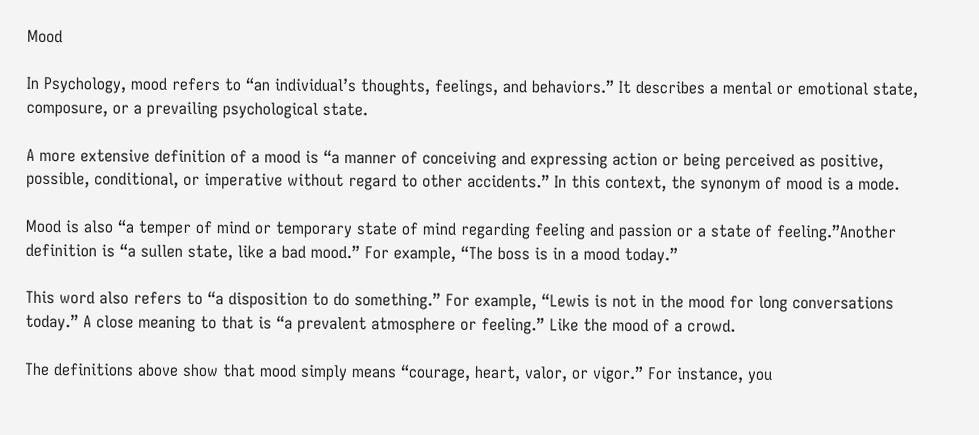Mood

In Psychology, mood refers to “an individual’s thoughts, feelings, and behaviors.” It describes a mental or emotional state, composure, or a prevailing psychological state.

A more extensive definition of a mood is “a manner of conceiving and expressing action or being perceived as positive, possible, conditional, or imperative without regard to other accidents.” In this context, the synonym of mood is a mode.

Mood is also “a temper of mind or temporary state of mind regarding feeling and passion or a state of feeling.”Another definition is “a sullen state, like a bad mood.” For example, “The boss is in a mood today.”

This word also refers to “a disposition to do something.” For example, “Lewis is not in the mood for long conversations today.” A close meaning to that is “a prevalent atmosphere or feeling.” Like the mood of a crowd.

The definitions above show that mood simply means “courage, heart, valor, or vigor.” For instance, you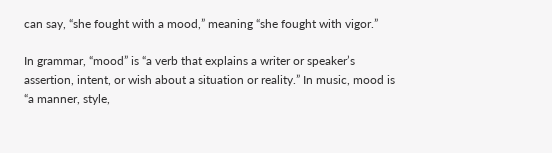can say, “she fought with a mood,” meaning “she fought with vigor.”

In grammar, “mood” is “a verb that explains a writer or speaker’s assertion, intent, or wish about a situation or reality.” In music, mood is “a manner, style,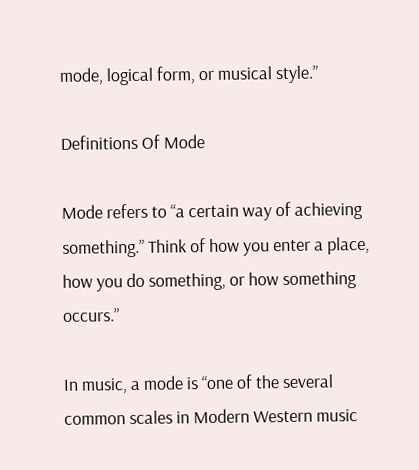mode, logical form, or musical style.”

Definitions Of Mode

Mode refers to “a certain way of achieving something.” Think of how you enter a place, how you do something, or how something occurs.”

In music, a mode is “one of the several common scales in Modern Western music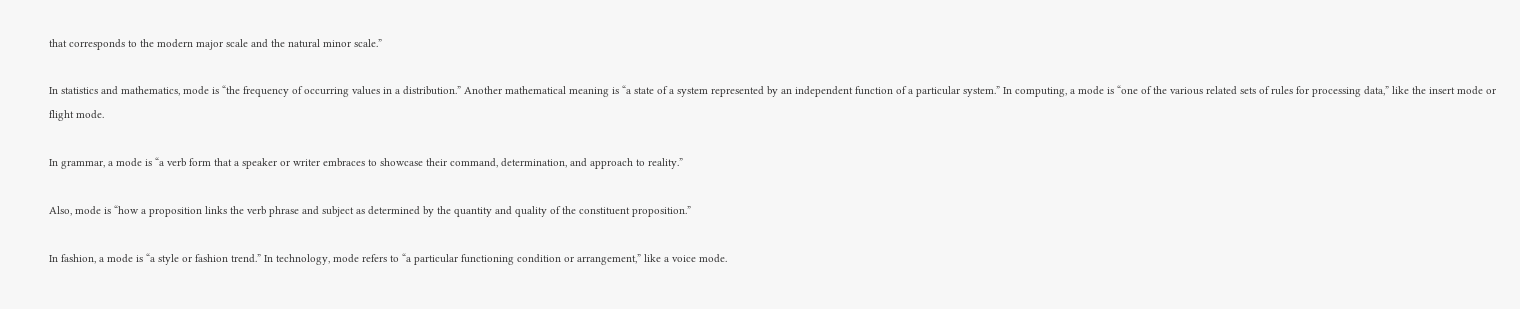that corresponds to the modern major scale and the natural minor scale.”

In statistics and mathematics, mode is “the frequency of occurring values in a distribution.” Another mathematical meaning is “a state of a system represented by an independent function of a particular system.” In computing, a mode is “one of the various related sets of rules for processing data,” like the insert mode or flight mode.

In grammar, a mode is “a verb form that a speaker or writer embraces to showcase their command, determination, and approach to reality.”

Also, mode is “how a proposition links the verb phrase and subject as determined by the quantity and quality of the constituent proposition.”

In fashion, a mode is “a style or fashion trend.” In technology, mode refers to “a particular functioning condition or arrangement,” like a voice mode.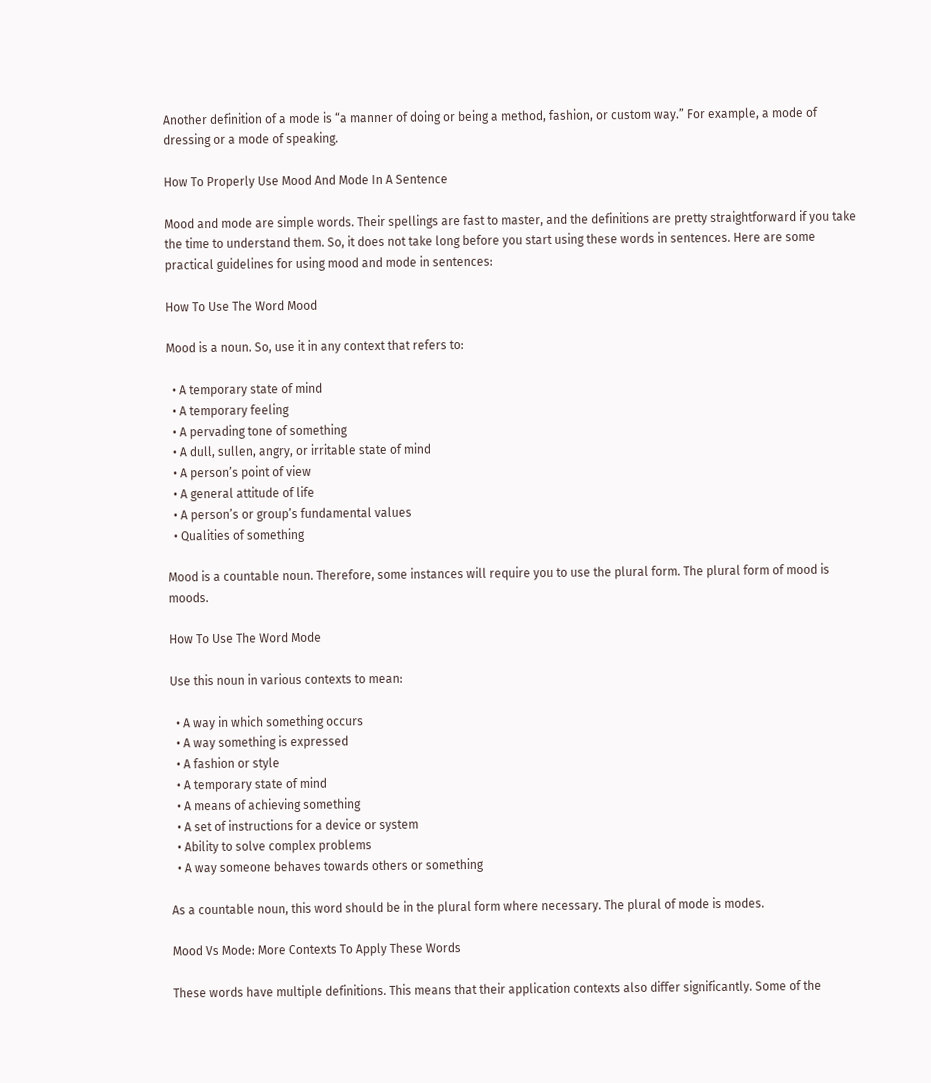Another definition of a mode is “a manner of doing or being a method, fashion, or custom way.” For example, a mode of dressing or a mode of speaking.

How To Properly Use Mood And Mode In A Sentence

Mood and mode are simple words. Their spellings are fast to master, and the definitions are pretty straightforward if you take the time to understand them. So, it does not take long before you start using these words in sentences. Here are some practical guidelines for using mood and mode in sentences:

How To Use The Word Mood

Mood is a noun. So, use it in any context that refers to:

  • A temporary state of mind
  • A temporary feeling
  • A pervading tone of something
  • A dull, sullen, angry, or irritable state of mind
  • A person’s point of view
  • A general attitude of life
  • A person’s or group’s fundamental values
  • Qualities of something

Mood is a countable noun. Therefore, some instances will require you to use the plural form. The plural form of mood is moods.

How To Use The Word Mode

Use this noun in various contexts to mean:

  • A way in which something occurs
  • A way something is expressed
  • A fashion or style
  • A temporary state of mind
  • A means of achieving something
  • A set of instructions for a device or system
  • Ability to solve complex problems
  • A way someone behaves towards others or something

As a countable noun, this word should be in the plural form where necessary. The plural of mode is modes.

Mood Vs Mode: More Contexts To Apply These Words

These words have multiple definitions. This means that their application contexts also differ significantly. Some of the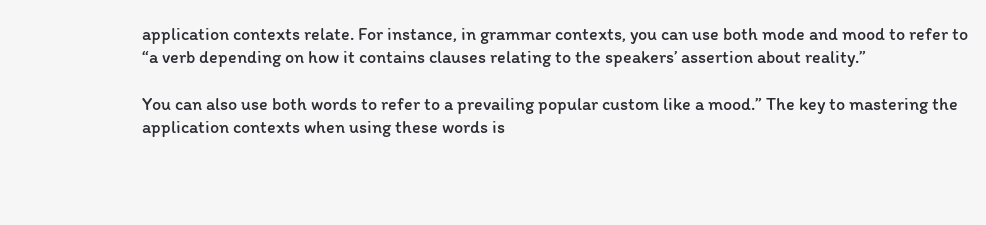application contexts relate. For instance, in grammar contexts, you can use both mode and mood to refer to “a verb depending on how it contains clauses relating to the speakers’ assertion about reality.”

You can also use both words to refer to a prevailing popular custom like a mood.” The key to mastering the application contexts when using these words is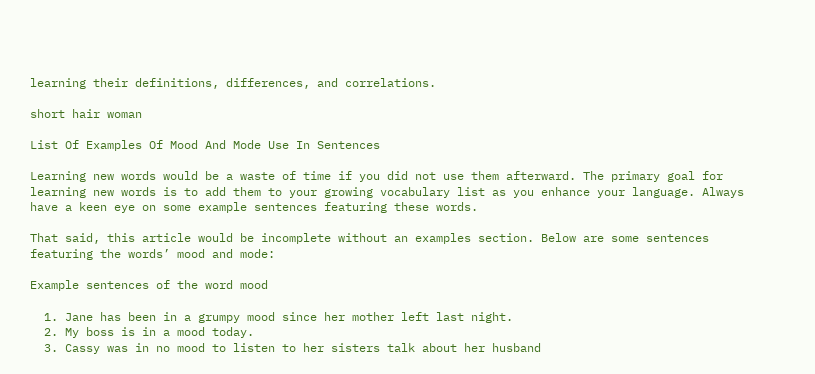learning their definitions, differences, and correlations.

short hair woman

List Of Examples Of Mood And Mode Use In Sentences

Learning new words would be a waste of time if you did not use them afterward. The primary goal for learning new words is to add them to your growing vocabulary list as you enhance your language. Always have a keen eye on some example sentences featuring these words.

That said, this article would be incomplete without an examples section. Below are some sentences featuring the words’ mood and mode:

Example sentences of the word mood

  1. Jane has been in a grumpy mood since her mother left last night.
  2. My boss is in a mood today.
  3. Cassy was in no mood to listen to her sisters talk about her husband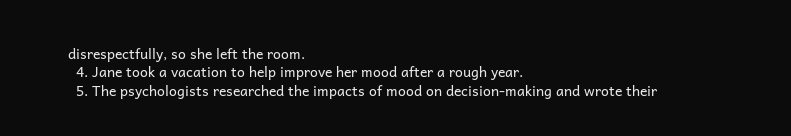disrespectfully, so she left the room.
  4. Jane took a vacation to help improve her mood after a rough year.
  5. The psychologists researched the impacts of mood on decision-making and wrote their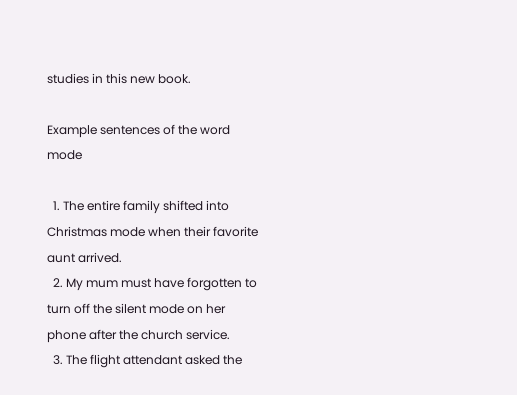studies in this new book.

Example sentences of the word mode

  1. The entire family shifted into Christmas mode when their favorite aunt arrived.
  2. My mum must have forgotten to turn off the silent mode on her phone after the church service.
  3. The flight attendant asked the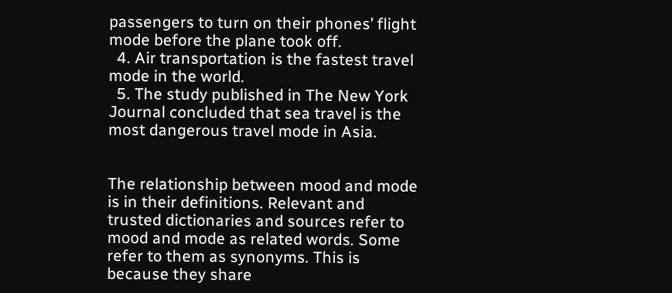passengers to turn on their phones’ flight mode before the plane took off.
  4. Air transportation is the fastest travel mode in the world.
  5. The study published in The New York Journal concluded that sea travel is the most dangerous travel mode in Asia.


The relationship between mood and mode is in their definitions. Relevant and trusted dictionaries and sources refer to mood and mode as related words. Some refer to them as synonyms. This is because they share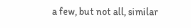a few, but not all, similar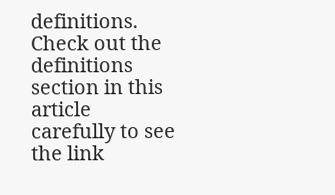definitions. Check out the definitions section in this article carefully to see the link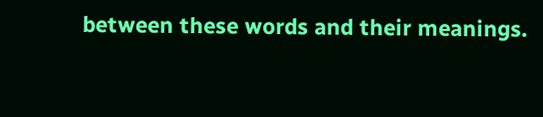between these words and their meanings.